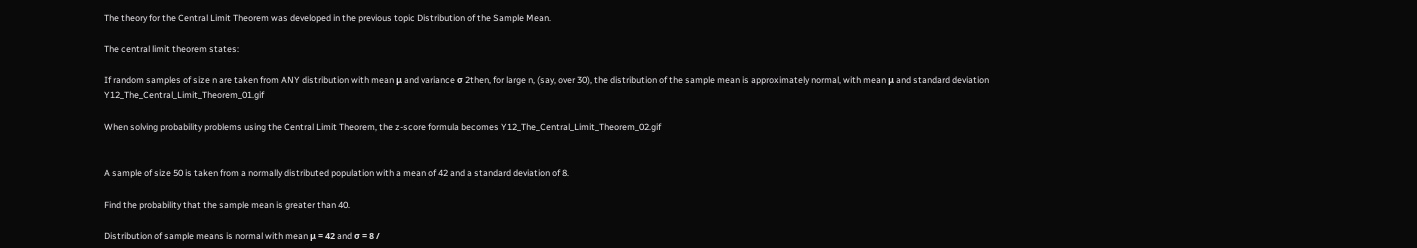The theory for the Central Limit Theorem was developed in the previous topic Distribution of the Sample Mean.

The central limit theorem states:

If random samples of size n are taken from ANY distribution with mean μ and variance σ 2then, for large n, (say, over 30), the distribution of the sample mean is approximately normal, with mean μ and standard deviation Y12_The_Central_Limit_Theorem_01.gif

When solving probability problems using the Central Limit Theorem, the z-score formula becomes Y12_The_Central_Limit_Theorem_02.gif


A sample of size 50 is taken from a normally distributed population with a mean of 42 and a standard deviation of 8.

Find the probability that the sample mean is greater than 40.

Distribution of sample means is normal with mean μ = 42 and σ = 8 /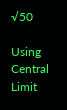√50

Using Central Limit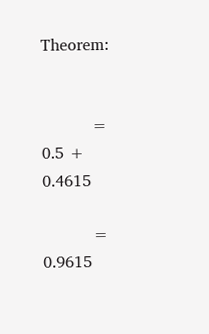Theorem:


          = 0.5 + 0.4615

          = 0.9615